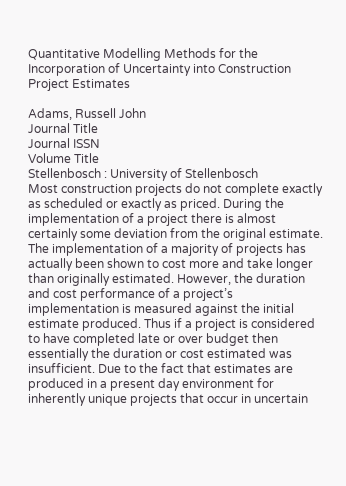Quantitative Modelling Methods for the Incorporation of Uncertainty into Construction Project Estimates

Adams, Russell John
Journal Title
Journal ISSN
Volume Title
Stellenbosch : University of Stellenbosch
Most construction projects do not complete exactly as scheduled or exactly as priced. During the implementation of a project there is almost certainly some deviation from the original estimate. The implementation of a majority of projects has actually been shown to cost more and take longer than originally estimated. However, the duration and cost performance of a project’s implementation is measured against the initial estimate produced. Thus if a project is considered to have completed late or over budget then essentially the duration or cost estimated was insufficient. Due to the fact that estimates are produced in a present day environment for inherently unique projects that occur in uncertain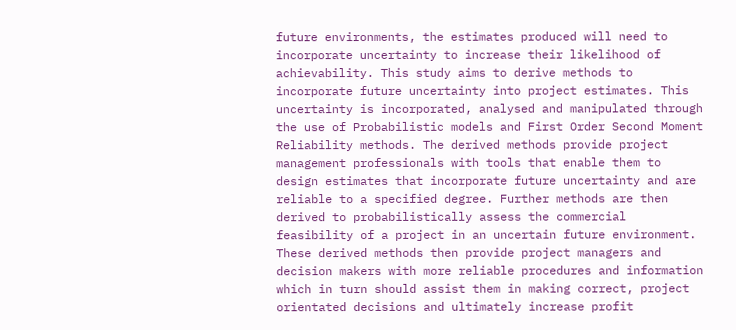future environments, the estimates produced will need to incorporate uncertainty to increase their likelihood of achievability. This study aims to derive methods to incorporate future uncertainty into project estimates. This uncertainty is incorporated, analysed and manipulated through the use of Probabilistic models and First Order Second Moment Reliability methods. The derived methods provide project management professionals with tools that enable them to design estimates that incorporate future uncertainty and are reliable to a specified degree. Further methods are then derived to probabilistically assess the commercial feasibility of a project in an uncertain future environment. These derived methods then provide project managers and decision makers with more reliable procedures and information which in turn should assist them in making correct, project orientated decisions and ultimately increase profit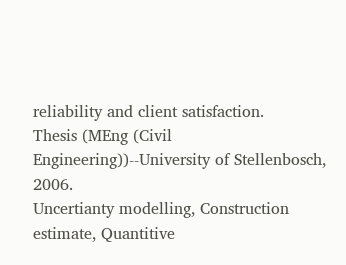reliability and client satisfaction.
Thesis (MEng (Civil Engineering))--University of Stellenbosch, 2006.
Uncertianty modelling, Construction estimate, Quantitive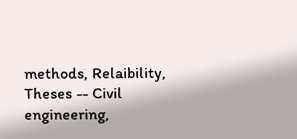methods, Relaibility, Theses -- Civil engineering,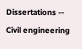Dissertations -- Civil engineering